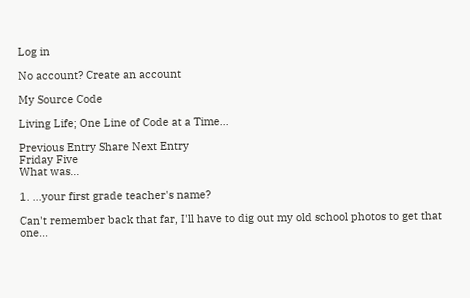Log in

No account? Create an account

My Source Code

Living Life; One Line of Code at a Time...

Previous Entry Share Next Entry
Friday Five
What was...

1. ...your first grade teacher's name?

Can't remember back that far, I'll have to dig out my old school photos to get that one...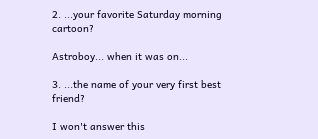2. ...your favorite Saturday morning cartoon?

Astroboy... when it was on...

3. ...the name of your very first best friend?

I won't answer this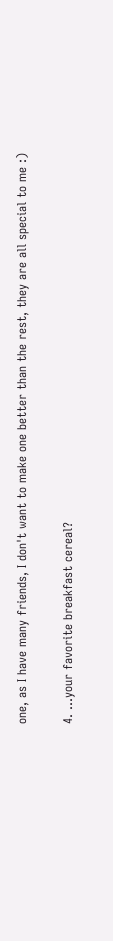one, as I have many friends, I don't want to make one better than the rest, they are all special to me :)

4. ...your favorite breakfast cereal?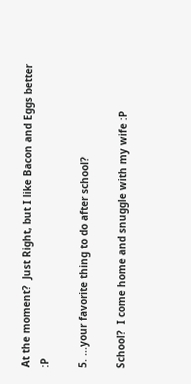At the moment?  Just Right, but I like Bacon and Eggs better :P

5. ...your favorite thing to do after school?

School?  I come home and snuggle with my wife :P